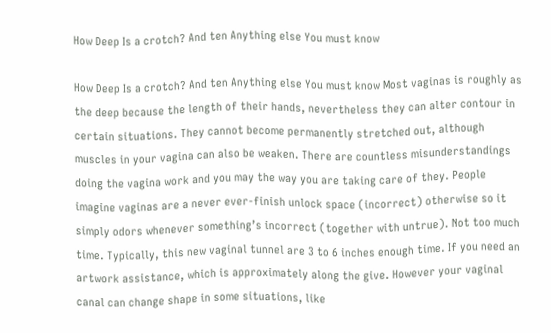How Deep Is a crotch? And ten Anything else You must know

How Deep Is a crotch? And ten Anything else You must know Most vaginas is roughly as the deep because the length of their hands, nevertheless they can alter contour in certain situations. They cannot become permanently stretched out, although muscles in your vagina can also be weaken. There are countless misunderstandings doing the vagina work and you may the way you are taking care of they. People imagine vaginas are a never ever-finish unlock space (incorrect) otherwise so it simply odors whenever something’s incorrect (together with untrue). Not too much time. Typically, this new vaginal tunnel are 3 to 6 inches enough time. If you need an artwork assistance, which is approximately along the give. However your vaginal canal can change shape in some situations, like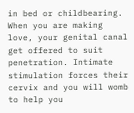in bed or childbearing. When you are making love, your genital canal get offered to suit penetration. Intimate stimulation forces their cervix and you will womb to help you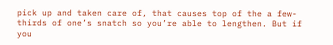pick up and taken care of, that causes top of the a few-thirds of one’s snatch so you’re able to lengthen. But if you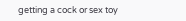getting a cock or sex toy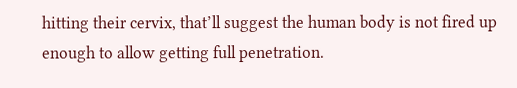hitting their cervix, that’ll suggest the human body is not fired up enough to allow getting full penetration.